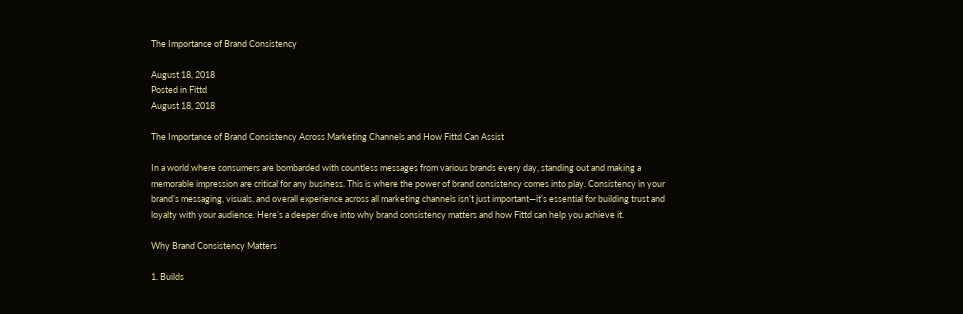The Importance of Brand Consistency

August 18, 2018
Posted in Fittd
August 18, 2018

The Importance of Brand Consistency Across Marketing Channels and How Fittd Can Assist

In a world where consumers are bombarded with countless messages from various brands every day, standing out and making a memorable impression are critical for any business. This is where the power of brand consistency comes into play. Consistency in your brand’s messaging, visuals, and overall experience across all marketing channels isn’t just important—it’s essential for building trust and loyalty with your audience. Here’s a deeper dive into why brand consistency matters and how Fittd can help you achieve it.

Why Brand Consistency Matters

1. Builds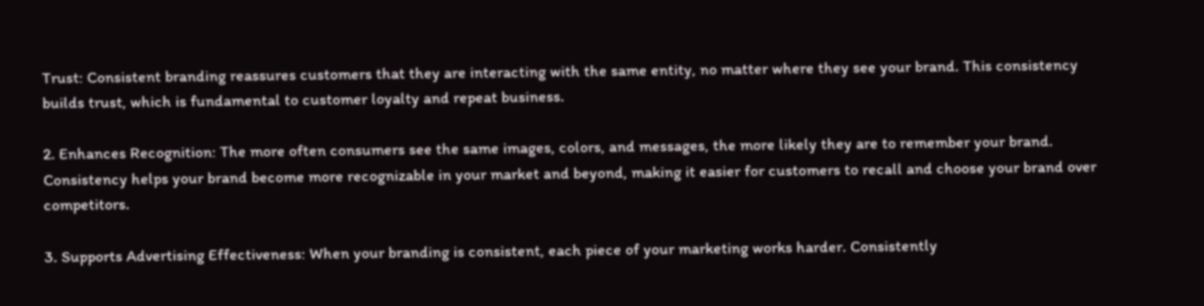Trust: Consistent branding reassures customers that they are interacting with the same entity, no matter where they see your brand. This consistency builds trust, which is fundamental to customer loyalty and repeat business.

2. Enhances Recognition: The more often consumers see the same images, colors, and messages, the more likely they are to remember your brand. Consistency helps your brand become more recognizable in your market and beyond, making it easier for customers to recall and choose your brand over competitors.

3. Supports Advertising Effectiveness: When your branding is consistent, each piece of your marketing works harder. Consistently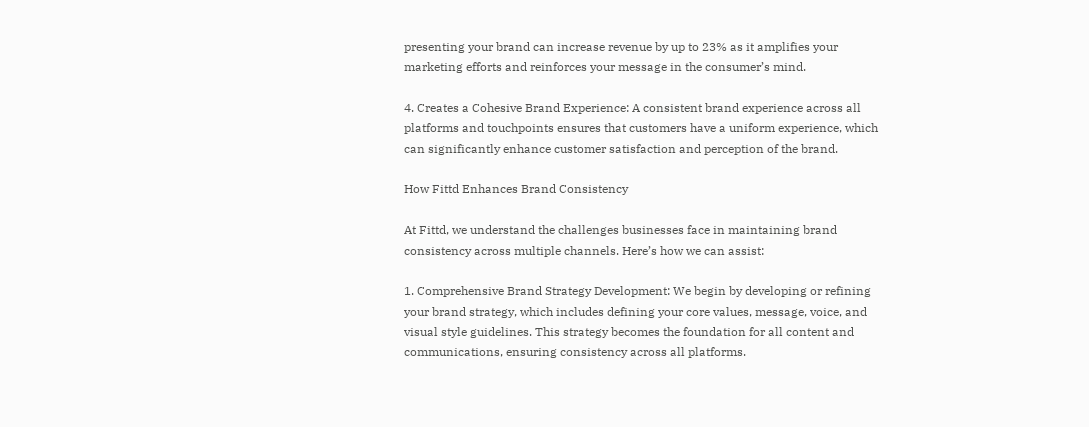presenting your brand can increase revenue by up to 23% as it amplifies your marketing efforts and reinforces your message in the consumer’s mind.

4. Creates a Cohesive Brand Experience: A consistent brand experience across all platforms and touchpoints ensures that customers have a uniform experience, which can significantly enhance customer satisfaction and perception of the brand.

How Fittd Enhances Brand Consistency

At Fittd, we understand the challenges businesses face in maintaining brand consistency across multiple channels. Here’s how we can assist:

1. Comprehensive Brand Strategy Development: We begin by developing or refining your brand strategy, which includes defining your core values, message, voice, and visual style guidelines. This strategy becomes the foundation for all content and communications, ensuring consistency across all platforms.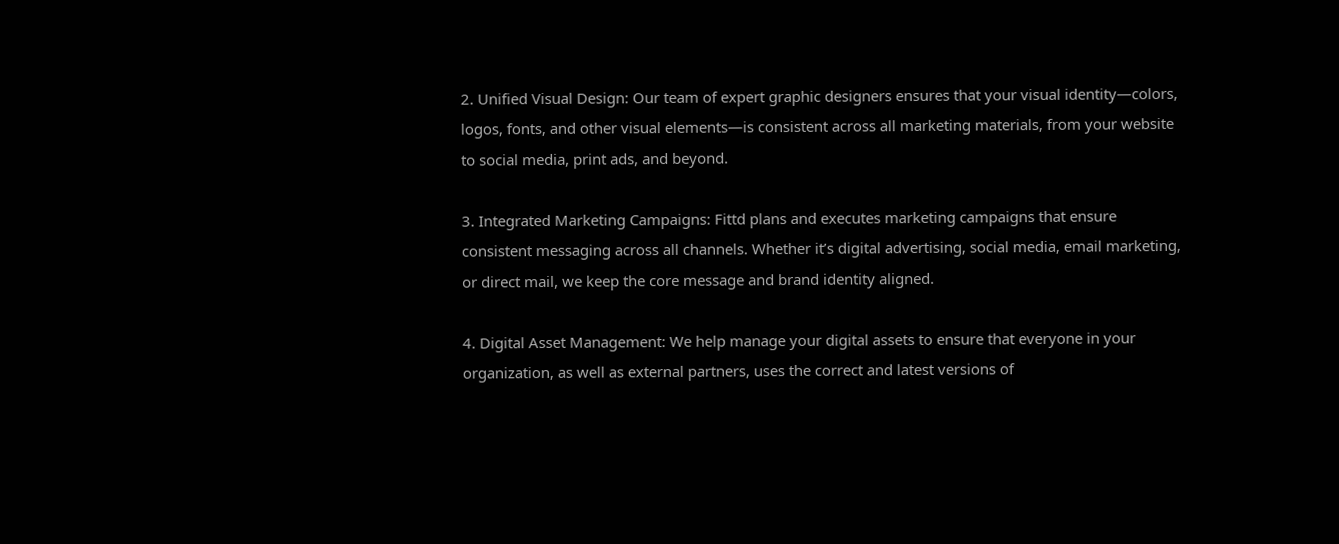2. Unified Visual Design: Our team of expert graphic designers ensures that your visual identity—colors, logos, fonts, and other visual elements—is consistent across all marketing materials, from your website to social media, print ads, and beyond.

3. Integrated Marketing Campaigns: Fittd plans and executes marketing campaigns that ensure consistent messaging across all channels. Whether it’s digital advertising, social media, email marketing, or direct mail, we keep the core message and brand identity aligned.

4. Digital Asset Management: We help manage your digital assets to ensure that everyone in your organization, as well as external partners, uses the correct and latest versions of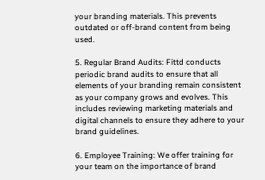your branding materials. This prevents outdated or off-brand content from being used.

5. Regular Brand Audits: Fittd conducts periodic brand audits to ensure that all elements of your branding remain consistent as your company grows and evolves. This includes reviewing marketing materials and digital channels to ensure they adhere to your brand guidelines.

6. Employee Training: We offer training for your team on the importance of brand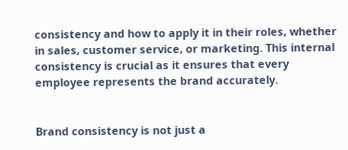consistency and how to apply it in their roles, whether in sales, customer service, or marketing. This internal consistency is crucial as it ensures that every employee represents the brand accurately.


Brand consistency is not just a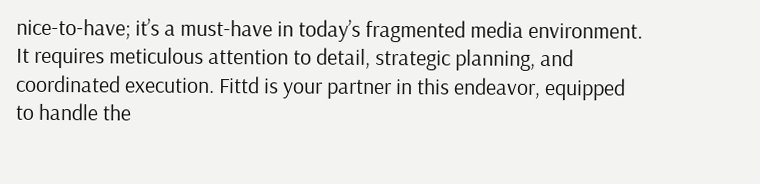nice-to-have; it’s a must-have in today’s fragmented media environment. It requires meticulous attention to detail, strategic planning, and coordinated execution. Fittd is your partner in this endeavor, equipped to handle the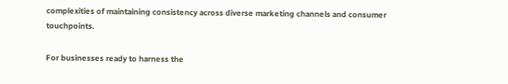complexities of maintaining consistency across diverse marketing channels and consumer touchpoints.

For businesses ready to harness the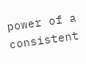power of a consistent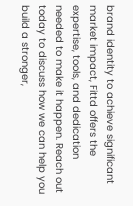brand identity to achieve significant market impact, Fittd offers the expertise, tools, and dedication needed to make it happen. Reach out today to discuss how we can help you build a stronger,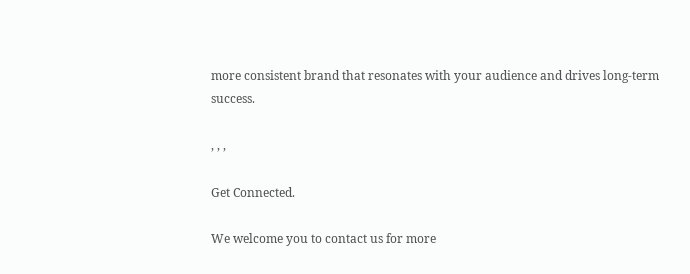more consistent brand that resonates with your audience and drives long-term success.

, , ,

Get Connected.

We welcome you to contact us for more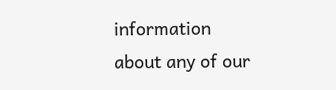information
about any of our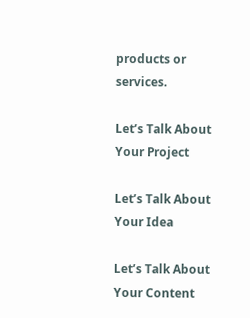products or services.

Let’s Talk About Your Project

Let’s Talk About Your Idea

Let’s Talk About Your Content